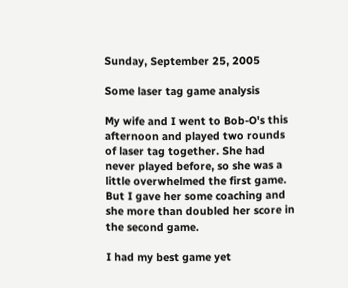Sunday, September 25, 2005

Some laser tag game analysis

My wife and I went to Bob-O's this afternoon and played two rounds of laser tag together. She had never played before, so she was a little overwhelmed the first game. But I gave her some coaching and she more than doubled her score in the second game.

I had my best game yet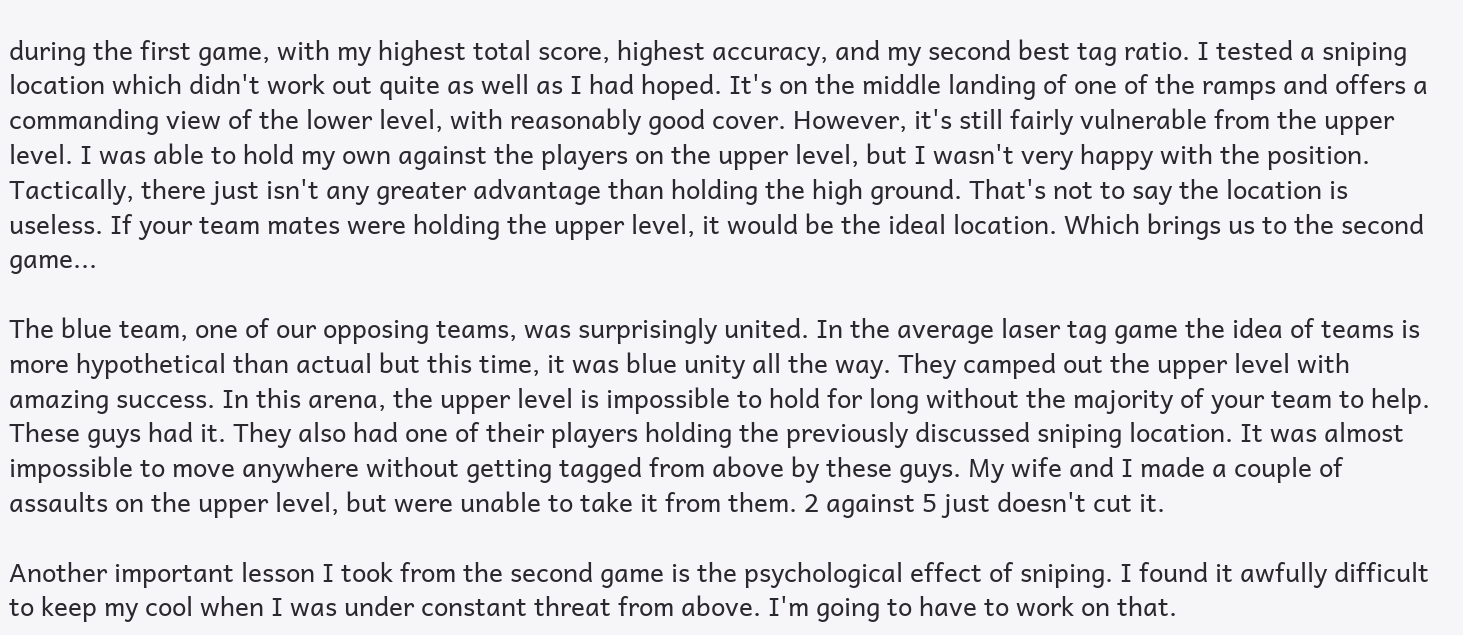during the first game, with my highest total score, highest accuracy, and my second best tag ratio. I tested a sniping location which didn't work out quite as well as I had hoped. It's on the middle landing of one of the ramps and offers a commanding view of the lower level, with reasonably good cover. However, it's still fairly vulnerable from the upper level. I was able to hold my own against the players on the upper level, but I wasn't very happy with the position. Tactically, there just isn't any greater advantage than holding the high ground. That's not to say the location is useless. If your team mates were holding the upper level, it would be the ideal location. Which brings us to the second game...

The blue team, one of our opposing teams, was surprisingly united. In the average laser tag game the idea of teams is more hypothetical than actual but this time, it was blue unity all the way. They camped out the upper level with amazing success. In this arena, the upper level is impossible to hold for long without the majority of your team to help. These guys had it. They also had one of their players holding the previously discussed sniping location. It was almost impossible to move anywhere without getting tagged from above by these guys. My wife and I made a couple of assaults on the upper level, but were unable to take it from them. 2 against 5 just doesn't cut it.

Another important lesson I took from the second game is the psychological effect of sniping. I found it awfully difficult to keep my cool when I was under constant threat from above. I'm going to have to work on that.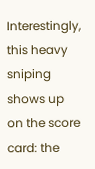Interestingly, this heavy sniping shows up on the score card: the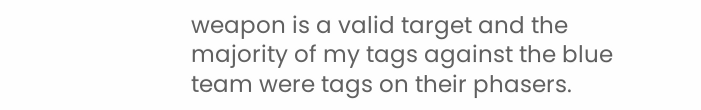weapon is a valid target and the majority of my tags against the blue team were tags on their phasers.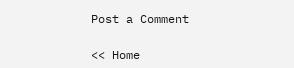Post a Comment

<< Home